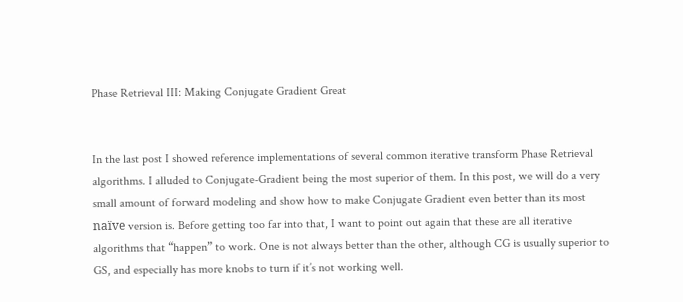Phase Retrieval III: Making Conjugate Gradient Great


In the last post I showed reference implementations of several common iterative transform Phase Retrieval algorithms. I alluded to Conjugate-Gradient being the most superior of them. In this post, we will do a very small amount of forward modeling and show how to make Conjugate Gradient even better than its most naïve version is. Before getting too far into that, I want to point out again that these are all iterative algorithms that “happen” to work. One is not always better than the other, although CG is usually superior to GS, and especially has more knobs to turn if it’s not working well.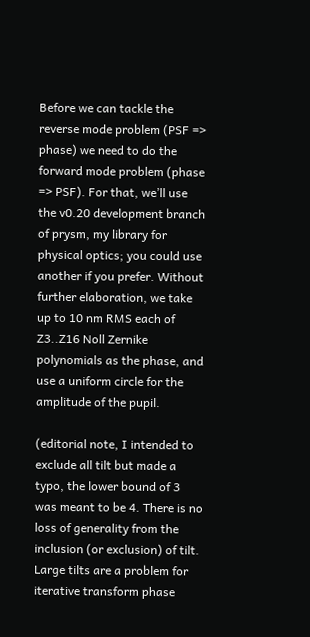Before we can tackle the reverse mode problem (PSF => phase) we need to do the forward mode problem (phase => PSF). For that, we’ll use the v0.20 development branch of prysm, my library for physical optics; you could use another if you prefer. Without further elaboration, we take up to 10 nm RMS each of Z3..Z16 Noll Zernike polynomials as the phase, and use a uniform circle for the amplitude of the pupil.

(editorial note, I intended to exclude all tilt but made a typo, the lower bound of 3 was meant to be 4. There is no loss of generality from the inclusion (or exclusion) of tilt. Large tilts are a problem for iterative transform phase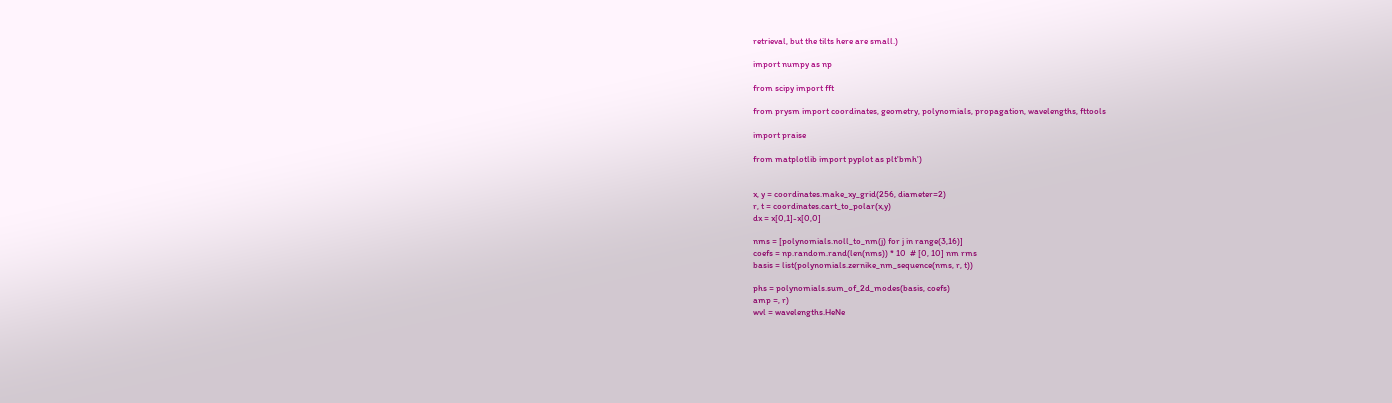retrieval, but the tilts here are small.)

import numpy as np

from scipy import fft

from prysm import coordinates, geometry, polynomials, propagation, wavelengths, fttools

import praise

from matplotlib import pyplot as plt'bmh')


x, y = coordinates.make_xy_grid(256, diameter=2)
r, t = coordinates.cart_to_polar(x,y)
dx = x[0,1]-x[0,0]

nms = [polynomials.noll_to_nm(j) for j in range(3,16)]
coefs = np.random.rand(len(nms)) * 10  # [0, 10] nm rms
basis = list(polynomials.zernike_nm_sequence(nms, r, t))

phs = polynomials.sum_of_2d_modes(basis, coefs)
amp =, r)
wvl = wavelengths.HeNe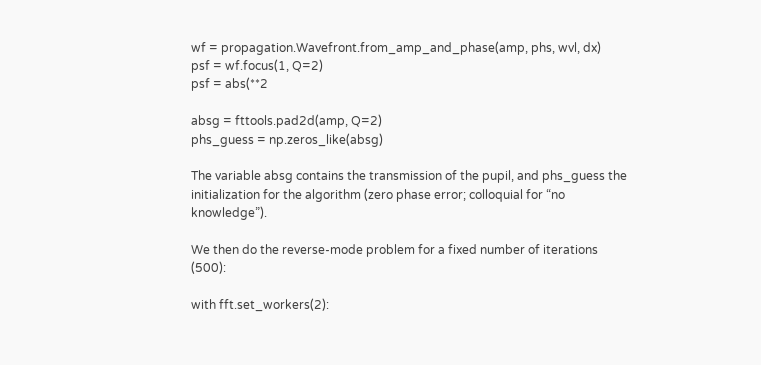wf = propagation.Wavefront.from_amp_and_phase(amp, phs, wvl, dx)
psf = wf.focus(1, Q=2)
psf = abs(**2

absg = fttools.pad2d(amp, Q=2)
phs_guess = np.zeros_like(absg)

The variable absg contains the transmission of the pupil, and phs_guess the initialization for the algorithm (zero phase error; colloquial for “no knowledge”).

We then do the reverse-mode problem for a fixed number of iterations (500):

with fft.set_workers(2):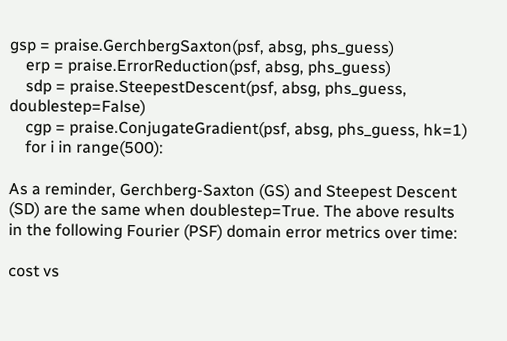gsp = praise.GerchbergSaxton(psf, absg, phs_guess)
    erp = praise.ErrorReduction(psf, absg, phs_guess)
    sdp = praise.SteepestDescent(psf, absg, phs_guess, doublestep=False)
    cgp = praise.ConjugateGradient(psf, absg, phs_guess, hk=1)
    for i in range(500):

As a reminder, Gerchberg-Saxton (GS) and Steepest Descent (SD) are the same when doublestep=True. The above results in the following Fourier (PSF) domain error metrics over time:

cost vs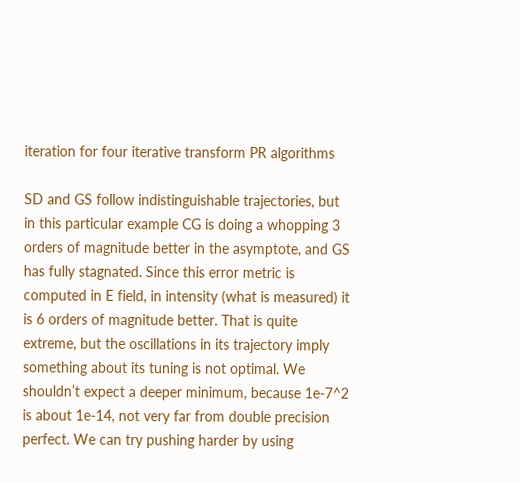iteration for four iterative transform PR algorithms

SD and GS follow indistinguishable trajectories, but in this particular example CG is doing a whopping 3 orders of magnitude better in the asymptote, and GS has fully stagnated. Since this error metric is computed in E field, in intensity (what is measured) it is 6 orders of magnitude better. That is quite extreme, but the oscillations in its trajectory imply something about its tuning is not optimal. We shouldn’t expect a deeper minimum, because 1e-7^2 is about 1e-14, not very far from double precision perfect. We can try pushing harder by using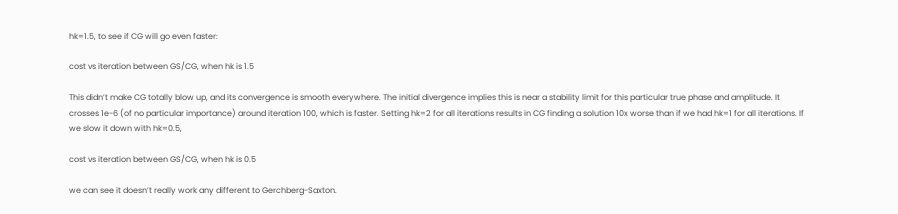hk=1.5, to see if CG will go even faster:

cost vs iteration between GS/CG, when hk is 1.5

This didn’t make CG totally blow up, and its convergence is smooth everywhere. The initial divergence implies this is near a stability limit for this particular true phase and amplitude. It crosses 1e-6 (of no particular importance) around iteration 100, which is faster. Setting hk=2 for all iterations results in CG finding a solution 10x worse than if we had hk=1 for all iterations. If we slow it down with hk=0.5,

cost vs iteration between GS/CG, when hk is 0.5

we can see it doesn’t really work any different to Gerchberg-Saxton.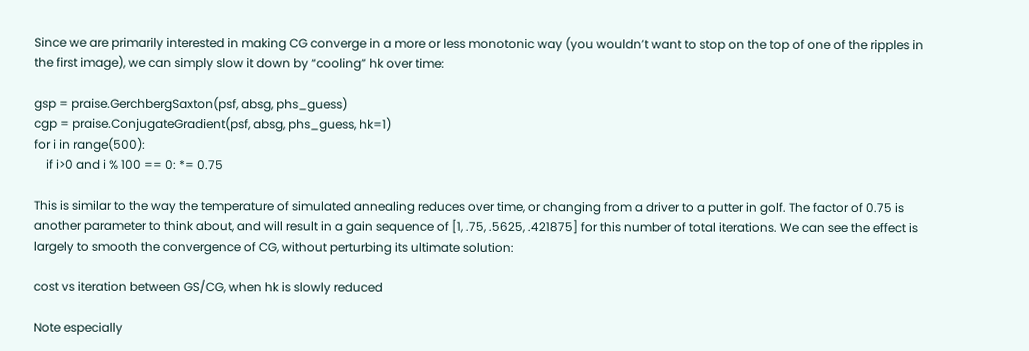Since we are primarily interested in making CG converge in a more or less monotonic way (you wouldn’t want to stop on the top of one of the ripples in the first image), we can simply slow it down by “cooling” hk over time:

gsp = praise.GerchbergSaxton(psf, absg, phs_guess)
cgp = praise.ConjugateGradient(psf, absg, phs_guess, hk=1)
for i in range(500):
    if i>0 and i % 100 == 0: *= 0.75

This is similar to the way the temperature of simulated annealing reduces over time, or changing from a driver to a putter in golf. The factor of 0.75 is another parameter to think about, and will result in a gain sequence of [1, .75, .5625, .421875] for this number of total iterations. We can see the effect is largely to smooth the convergence of CG, without perturbing its ultimate solution:

cost vs iteration between GS/CG, when hk is slowly reduced

Note especially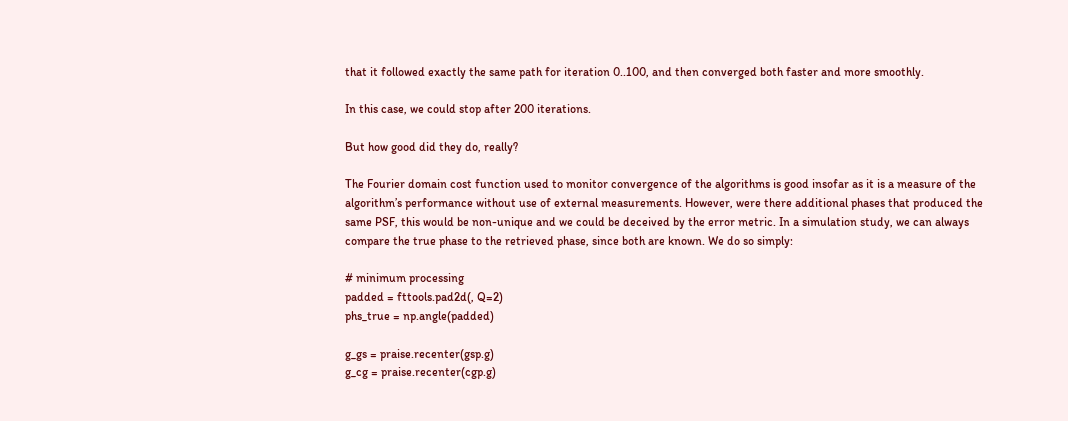that it followed exactly the same path for iteration 0..100, and then converged both faster and more smoothly.

In this case, we could stop after 200 iterations.

But how good did they do, really?

The Fourier domain cost function used to monitor convergence of the algorithms is good insofar as it is a measure of the algorithm’s performance without use of external measurements. However, were there additional phases that produced the same PSF, this would be non-unique and we could be deceived by the error metric. In a simulation study, we can always compare the true phase to the retrieved phase, since both are known. We do so simply:

# minimum processing
padded = fttools.pad2d(, Q=2)
phs_true = np.angle(padded)

g_gs = praise.recenter(gsp.g)
g_cg = praise.recenter(cgp.g)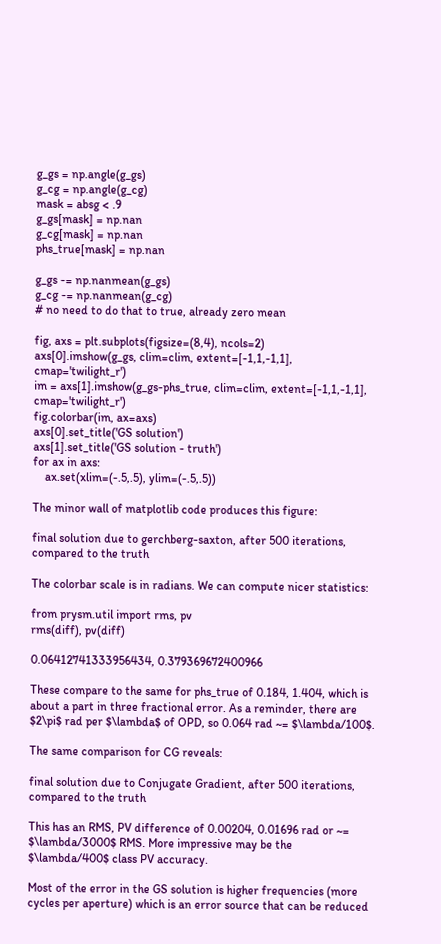g_gs = np.angle(g_gs)
g_cg = np.angle(g_cg)
mask = absg < .9
g_gs[mask] = np.nan
g_cg[mask] = np.nan
phs_true[mask] = np.nan

g_gs -= np.nanmean(g_gs)
g_cg -= np.nanmean(g_cg)
# no need to do that to true, already zero mean

fig, axs = plt.subplots(figsize=(8,4), ncols=2)
axs[0].imshow(g_gs, clim=clim, extent=[-1,1,-1,1], cmap='twilight_r')
im = axs[1].imshow(g_gs-phs_true, clim=clim, extent=[-1,1,-1,1], cmap='twilight_r')
fig.colorbar(im, ax=axs)
axs[0].set_title('GS solution')
axs[1].set_title('GS solution - truth')
for ax in axs:
    ax.set(xlim=(-.5,.5), ylim=(-.5,.5))

The minor wall of matplotlib code produces this figure:

final solution due to gerchberg-saxton, after 500 iterations, compared to the truth

The colorbar scale is in radians. We can compute nicer statistics:

from prysm.util import rms, pv
rms(diff), pv(diff)

0.06412741333956434, 0.379369672400966

These compare to the same for phs_true of 0.184, 1.404, which is about a part in three fractional error. As a reminder, there are $2\pi$ rad per $\lambda$ of OPD, so 0.064 rad ~= $\lambda/100$.

The same comparison for CG reveals:

final solution due to Conjugate Gradient, after 500 iterations, compared to the truth

This has an RMS, PV difference of 0.00204, 0.01696 rad or ~= $\lambda/3000$ RMS. More impressive may be the $\lambda/400$ class PV accuracy.

Most of the error in the GS solution is higher frequencies (more cycles per aperture) which is an error source that can be reduced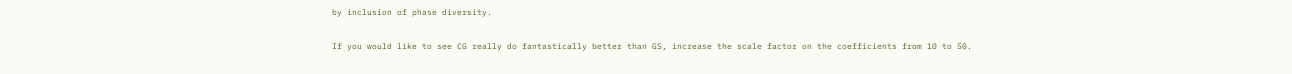by inclusion of phase diversity.

If you would like to see CG really do fantastically better than GS, increase the scale factor on the coefficients from 10 to 50.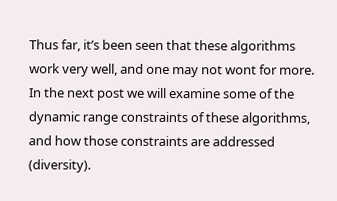Thus far, it’s been seen that these algorithms work very well, and one may not wont for more. In the next post we will examine some of the dynamic range constraints of these algorithms, and how those constraints are addressed (diversity).